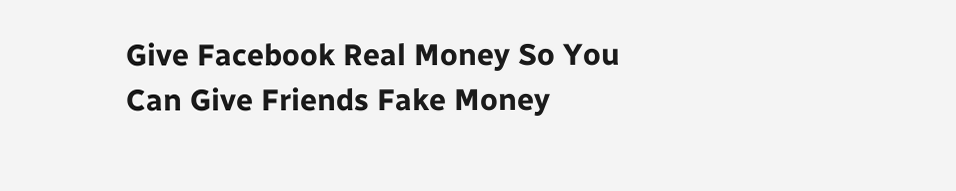Give Facebook Real Money So You Can Give Friends Fake Money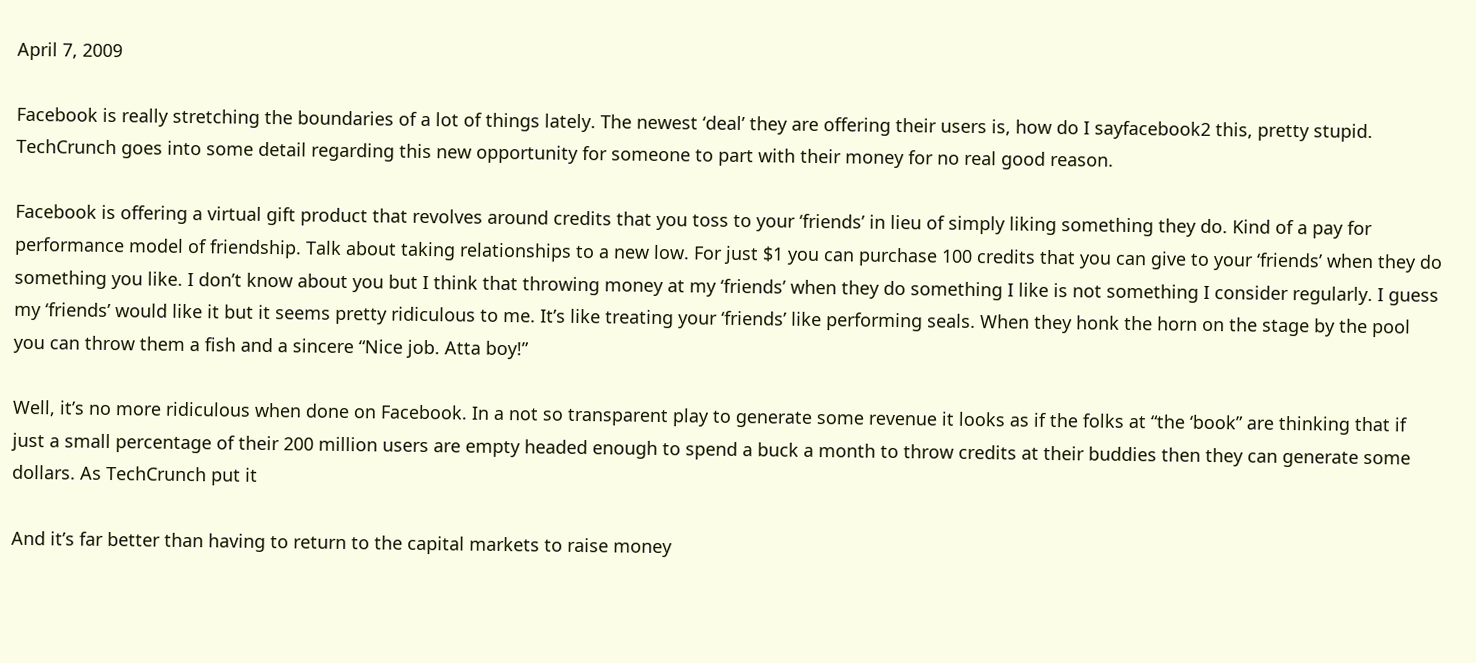April 7, 2009

Facebook is really stretching the boundaries of a lot of things lately. The newest ‘deal’ they are offering their users is, how do I sayfacebook2 this, pretty stupid. TechCrunch goes into some detail regarding this new opportunity for someone to part with their money for no real good reason.

Facebook is offering a virtual gift product that revolves around credits that you toss to your ‘friends’ in lieu of simply liking something they do. Kind of a pay for performance model of friendship. Talk about taking relationships to a new low. For just $1 you can purchase 100 credits that you can give to your ‘friends’ when they do something you like. I don’t know about you but I think that throwing money at my ‘friends’ when they do something I like is not something I consider regularly. I guess my ‘friends’ would like it but it seems pretty ridiculous to me. It’s like treating your ‘friends’ like performing seals. When they honk the horn on the stage by the pool you can throw them a fish and a sincere “Nice job. Atta boy!”

Well, it’s no more ridiculous when done on Facebook. In a not so transparent play to generate some revenue it looks as if the folks at “the ‘book” are thinking that if just a small percentage of their 200 million users are empty headed enough to spend a buck a month to throw credits at their buddies then they can generate some dollars. As TechCrunch put it

And it’s far better than having to return to the capital markets to raise money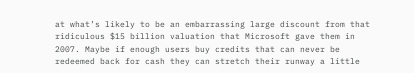at what’s likely to be an embarrassing large discount from that ridiculous $15 billion valuation that Microsoft gave them in 2007. Maybe if enough users buy credits that can never be redeemed back for cash they can stretch their runway a little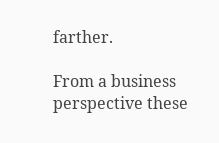farther.

From a business perspective these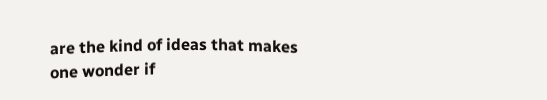are the kind of ideas that makes one wonder if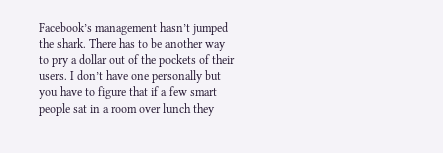Facebook’s management hasn’t jumped the shark. There has to be another way to pry a dollar out of the pockets of their users. I don’t have one personally but you have to figure that if a few smart people sat in a room over lunch they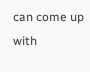can come up with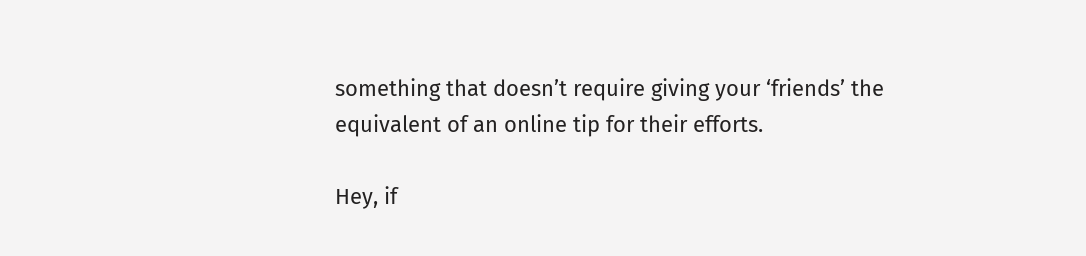something that doesn’t require giving your ‘friends’ the equivalent of an online tip for their efforts.

Hey, if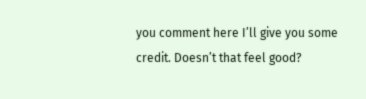you comment here I’ll give you some credit. Doesn’t that feel good?